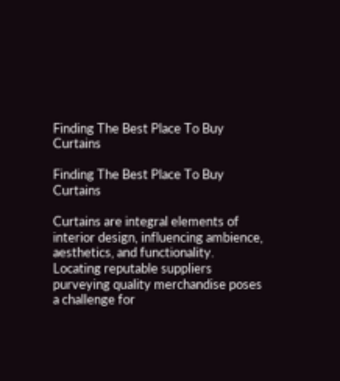Finding The Best Place To Buy Curtains

Finding The Best Place To Buy Curtains

Curtains are integral elements of interior design, influencing ambience, aesthetics, and functionality. Locating reputable suppliers purveying quality merchandise poses a challenge for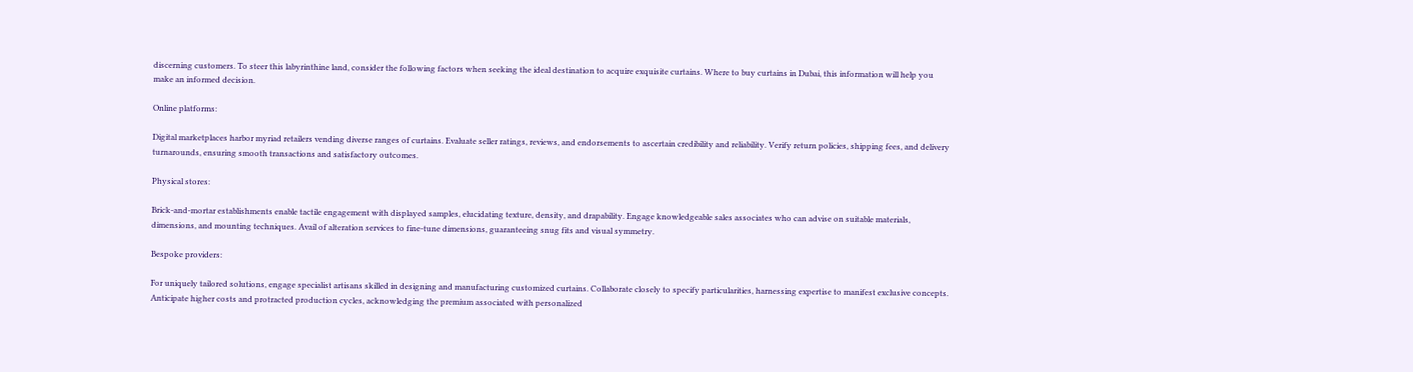discerning customers. To steer this labyrinthine land, consider the following factors when seeking the ideal destination to acquire exquisite curtains. Where to buy curtains in Dubai, this information will help you make an informed decision.

Online platforms:

Digital marketplaces harbor myriad retailers vending diverse ranges of curtains. Evaluate seller ratings, reviews, and endorsements to ascertain credibility and reliability. Verify return policies, shipping fees, and delivery turnarounds, ensuring smooth transactions and satisfactory outcomes.

Physical stores:

Brick-and-mortar establishments enable tactile engagement with displayed samples, elucidating texture, density, and drapability. Engage knowledgeable sales associates who can advise on suitable materials, dimensions, and mounting techniques. Avail of alteration services to fine-tune dimensions, guaranteeing snug fits and visual symmetry.

Bespoke providers:

For uniquely tailored solutions, engage specialist artisans skilled in designing and manufacturing customized curtains. Collaborate closely to specify particularities, harnessing expertise to manifest exclusive concepts. Anticipate higher costs and protracted production cycles, acknowledging the premium associated with personalized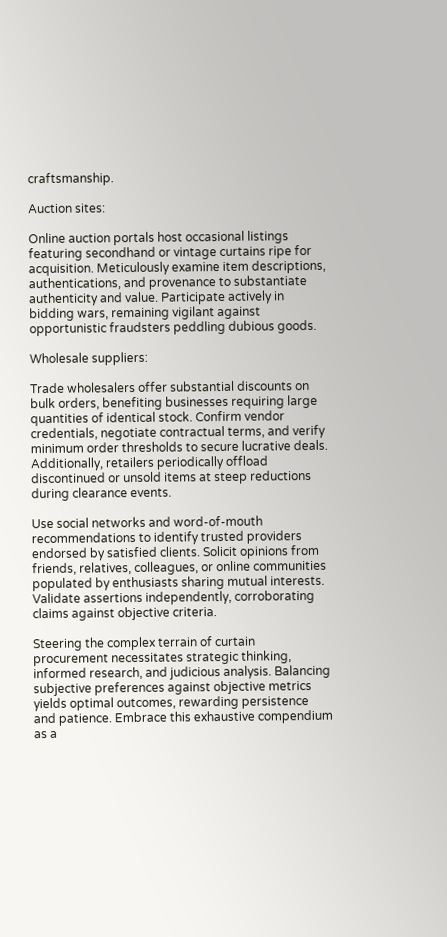craftsmanship.

Auction sites:

Online auction portals host occasional listings featuring secondhand or vintage curtains ripe for acquisition. Meticulously examine item descriptions, authentications, and provenance to substantiate authenticity and value. Participate actively in bidding wars, remaining vigilant against opportunistic fraudsters peddling dubious goods.

Wholesale suppliers:

Trade wholesalers offer substantial discounts on bulk orders, benefiting businesses requiring large quantities of identical stock. Confirm vendor credentials, negotiate contractual terms, and verify minimum order thresholds to secure lucrative deals. Additionally, retailers periodically offload discontinued or unsold items at steep reductions during clearance events.

Use social networks and word-of-mouth recommendations to identify trusted providers endorsed by satisfied clients. Solicit opinions from friends, relatives, colleagues, or online communities populated by enthusiasts sharing mutual interests. Validate assertions independently, corroborating claims against objective criteria.

Steering the complex terrain of curtain procurement necessitates strategic thinking, informed research, and judicious analysis. Balancing subjective preferences against objective metrics yields optimal outcomes, rewarding persistence and patience. Embrace this exhaustive compendium as a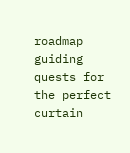roadmap guiding quests for the perfect curtain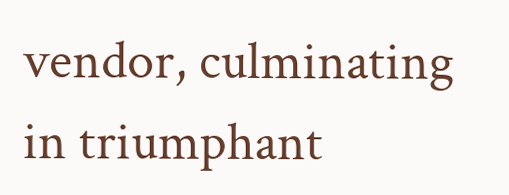vendor, culminating in triumphant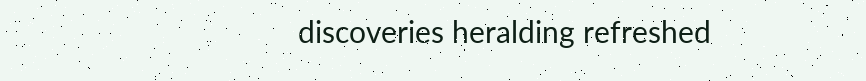discoveries heralding refreshed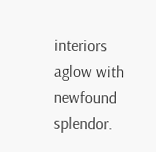interiors aglow with newfound splendor.